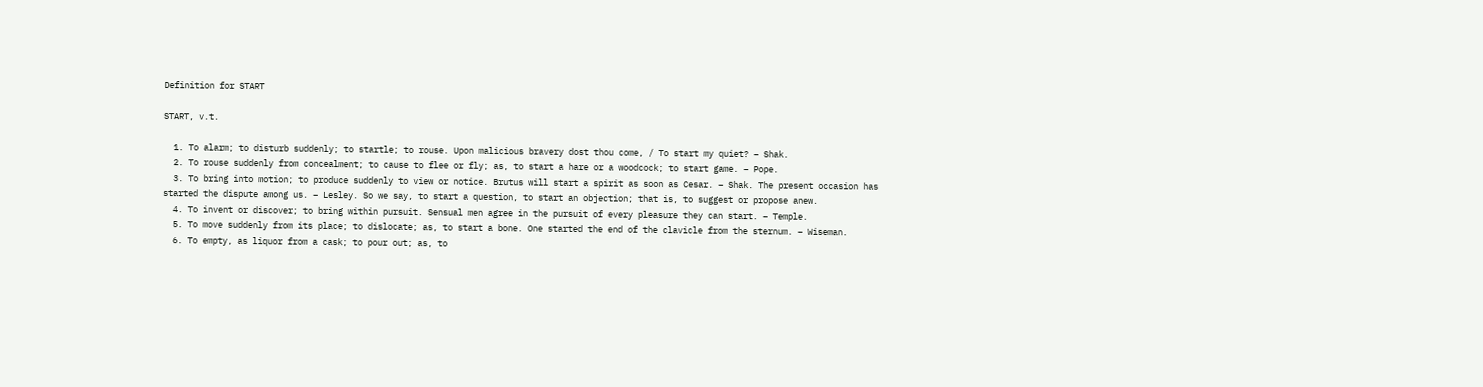Definition for START

START, v.t.

  1. To alarm; to disturb suddenly; to startle; to rouse. Upon malicious bravery dost thou come, / To start my quiet? – Shak.
  2. To rouse suddenly from concealment; to cause to flee or fly; as, to start a hare or a woodcock; to start game. – Pope.
  3. To bring into motion; to produce suddenly to view or notice. Brutus will start a spirit as soon as Cesar. – Shak. The present occasion has started the dispute among us. – Lesley. So we say, to start a question, to start an objection; that is, to suggest or propose anew.
  4. To invent or discover; to bring within pursuit. Sensual men agree in the pursuit of every pleasure they can start. – Temple.
  5. To move suddenly from its place; to dislocate; as, to start a bone. One started the end of the clavicle from the sternum. – Wiseman.
  6. To empty, as liquor from a cask; to pour out; as, to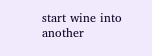start wine into another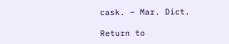cask. – Mar. Dict.

Return to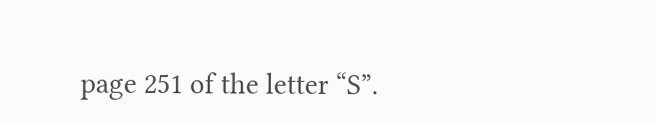page 251 of the letter “S”.